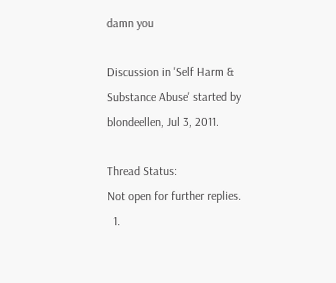damn you

Discussion in 'Self Harm & Substance Abuse' started by blondeellen, Jul 3, 2011.

Thread Status:
Not open for further replies.
  1.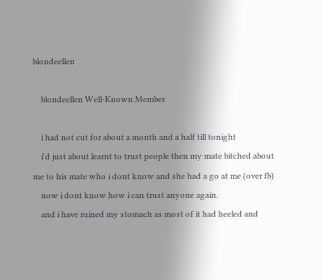blondeellen

    blondeellen Well-Known Member

    i had not cut for about a month and a half till tonight
    i'd just about learnt to trust people then my mate bitched about me to his mate who i dont know and she had a go at me (over fb)
    now i dont know how i can trust anyone again.
    and i have ruined my stomach as most of it had heeled and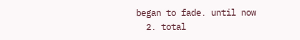began to fade. until now
  2. total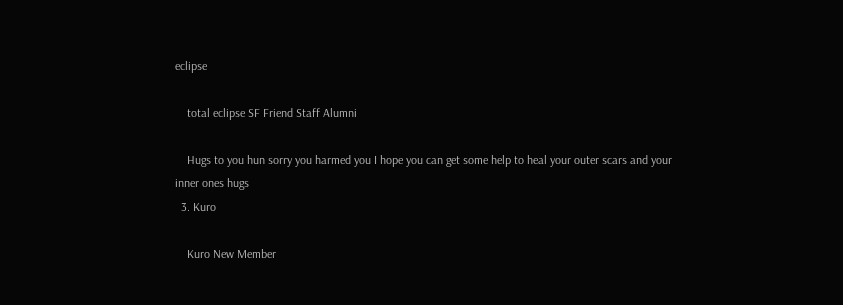eclipse

    total eclipse SF Friend Staff Alumni

    Hugs to you hun sorry you harmed you I hope you can get some help to heal your outer scars and your inner ones hugs
  3. Kuro

    Kuro New Member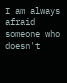I am always afraid someone who doesn't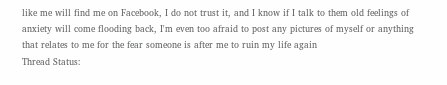like me will find me on Facebook, I do not trust it, and I know if I talk to them old feelings of anxiety will come flooding back, I'm even too afraid to post any pictures of myself or anything that relates to me for the fear someone is after me to ruin my life again
Thread Status: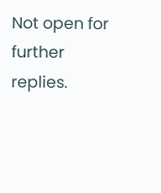Not open for further replies.